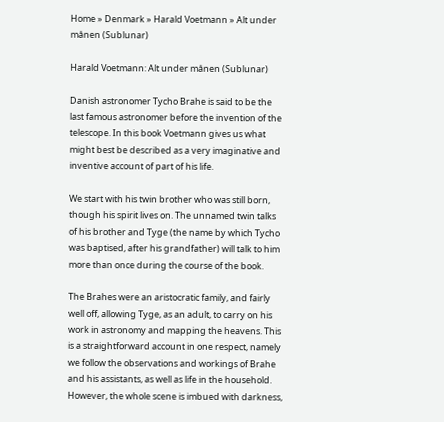Home » Denmark » Harald Voetmann » Alt under månen (Sublunar)

Harald Voetmann: Alt under månen (Sublunar)

Danish astronomer Tycho Brahe is said to be the last famous astronomer before the invention of the telescope. In this book Voetmann gives us what might best be described as a very imaginative and inventive account of part of his life.

We start with his twin brother who was still born, though his spirit lives on. The unnamed twin talks of his brother and Tyge (the name by which Tycho was baptised, after his grandfather) will talk to him more than once during the course of the book.

The Brahes were an aristocratic family, and fairly well off, allowing Tyge, as an adult, to carry on his work in astronomy and mapping the heavens. This is a straightforward account in one respect, namely we follow the observations and workings of Brahe and his assistants, as well as life in the household. However, the whole scene is imbued with darkness,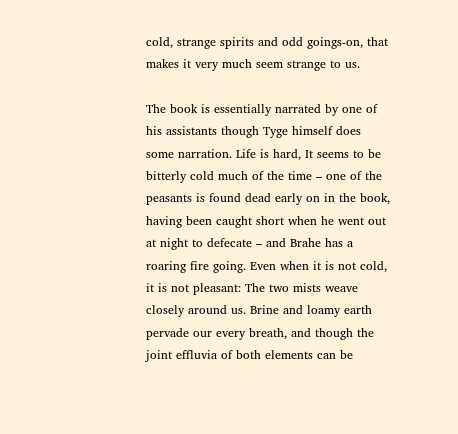cold, strange spirits and odd goings-on, that makes it very much seem strange to us.

The book is essentially narrated by one of his assistants though Tyge himself does some narration. Life is hard, It seems to be bitterly cold much of the time – one of the peasants is found dead early on in the book, having been caught short when he went out at night to defecate – and Brahe has a roaring fire going. Even when it is not cold, it is not pleasant: The two mists weave closely around us. Brine and loamy earth pervade our every breath, and though the joint effluvia of both elements can be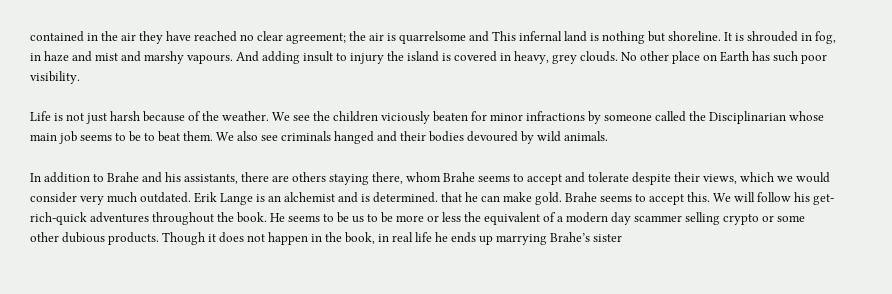contained in the air they have reached no clear agreement; the air is quarrelsome and This infernal land is nothing but shoreline. It is shrouded in fog, in haze and mist and marshy vapours. And adding insult to injury the island is covered in heavy, grey clouds. No other place on Earth has such poor visibility.

Life is not just harsh because of the weather. We see the children viciously beaten for minor infractions by someone called the Disciplinarian whose main job seems to be to beat them. We also see criminals hanged and their bodies devoured by wild animals.

In addition to Brahe and his assistants, there are others staying there, whom Brahe seems to accept and tolerate despite their views, which we would consider very much outdated. Erik Lange is an alchemist and is determined. that he can make gold. Brahe seems to accept this. We will follow his get-rich-quick adventures throughout the book. He seems to be us to be more or less the equivalent of a modern day scammer selling crypto or some other dubious products. Though it does not happen in the book, in real life he ends up marrying Brahe’s sister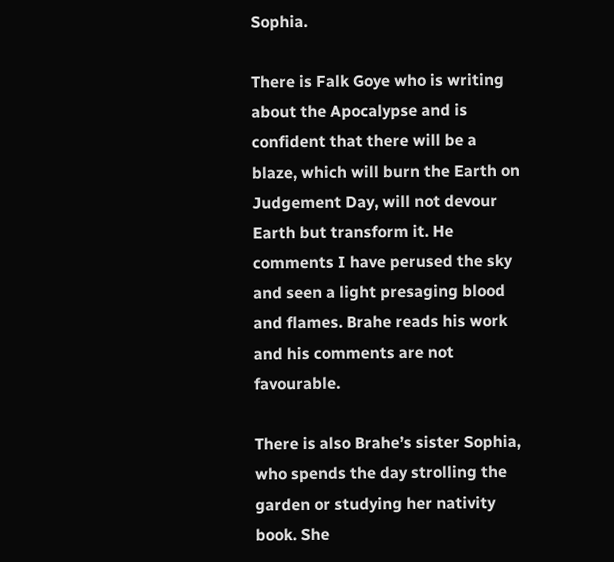Sophia.

There is Falk Goye who is writing about the Apocalypse and is confident that there will be a blaze, which will burn the Earth on Judgement Day, will not devour Earth but transform it. He comments I have perused the sky and seen a light presaging blood and flames. Brahe reads his work and his comments are not favourable.

There is also Brahe’s sister Sophia, who spends the day strolling the garden or studying her nativity book. She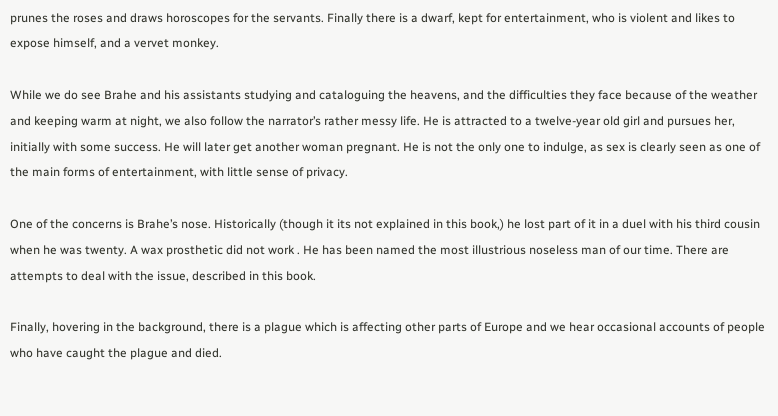prunes the roses and draws horoscopes for the servants. Finally there is a dwarf, kept for entertainment, who is violent and likes to expose himself, and a vervet monkey.

While we do see Brahe and his assistants studying and cataloguing the heavens, and the difficulties they face because of the weather and keeping warm at night, we also follow the narrator’s rather messy life. He is attracted to a twelve-year old girl and pursues her, initially with some success. He will later get another woman pregnant. He is not the only one to indulge, as sex is clearly seen as one of the main forms of entertainment, with little sense of privacy.

One of the concerns is Brahe’s nose. Historically (though it its not explained in this book,) he lost part of it in a duel with his third cousin when he was twenty. A wax prosthetic did not work . He has been named the most illustrious noseless man of our time. There are attempts to deal with the issue, described in this book.

Finally, hovering in the background, there is a plague which is affecting other parts of Europe and we hear occasional accounts of people who have caught the plague and died.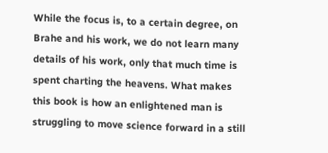While the focus is, to a certain degree, on Brahe and his work, we do not learn many details of his work, only that much time is spent charting the heavens. What makes this book is how an enlightened man is struggling to move science forward in a still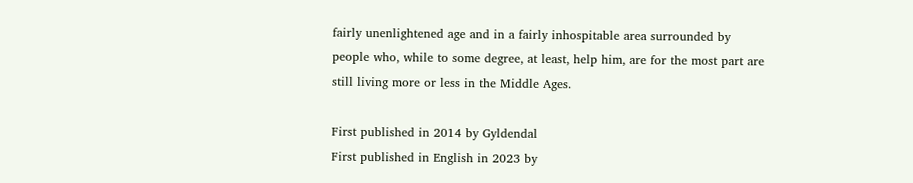fairly unenlightened age and in a fairly inhospitable area surrounded by people who, while to some degree, at least, help him, are for the most part are still living more or less in the Middle Ages.

First published in 2014 by Gyldendal
First published in English in 2023 by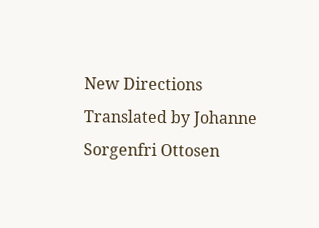New Directions
Translated by Johanne Sorgenfri Ottosen